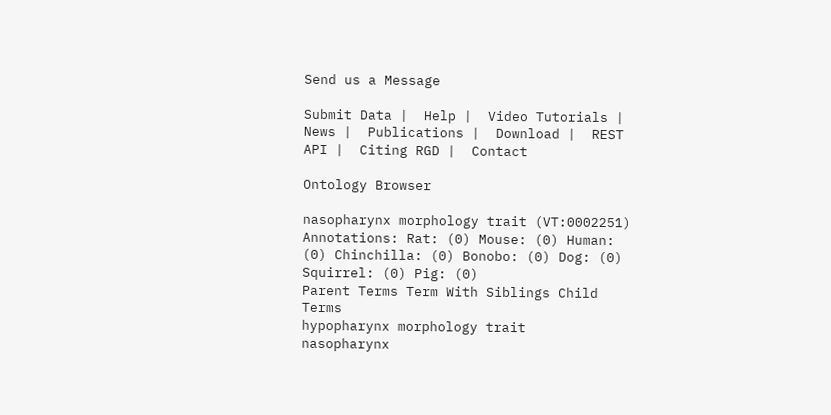Send us a Message

Submit Data |  Help |  Video Tutorials |  News |  Publications |  Download |  REST API |  Citing RGD |  Contact

Ontology Browser

nasopharynx morphology trait (VT:0002251)
Annotations: Rat: (0) Mouse: (0) Human: (0) Chinchilla: (0) Bonobo: (0) Dog: (0) Squirrel: (0) Pig: (0)
Parent Terms Term With Siblings Child Terms
hypopharynx morphology trait
nasopharynx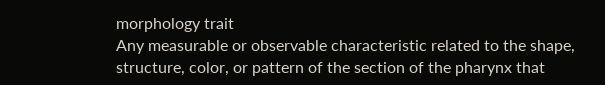morphology trait
Any measurable or observable characteristic related to the shape, structure, color, or pattern of the section of the pharynx that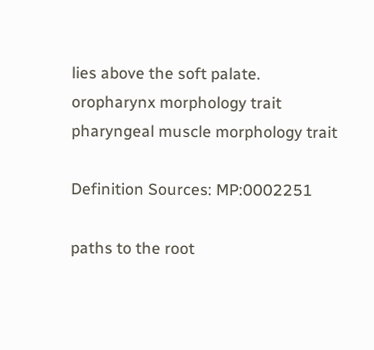lies above the soft palate.
oropharynx morphology trait
pharyngeal muscle morphology trait

Definition Sources: MP:0002251

paths to the root